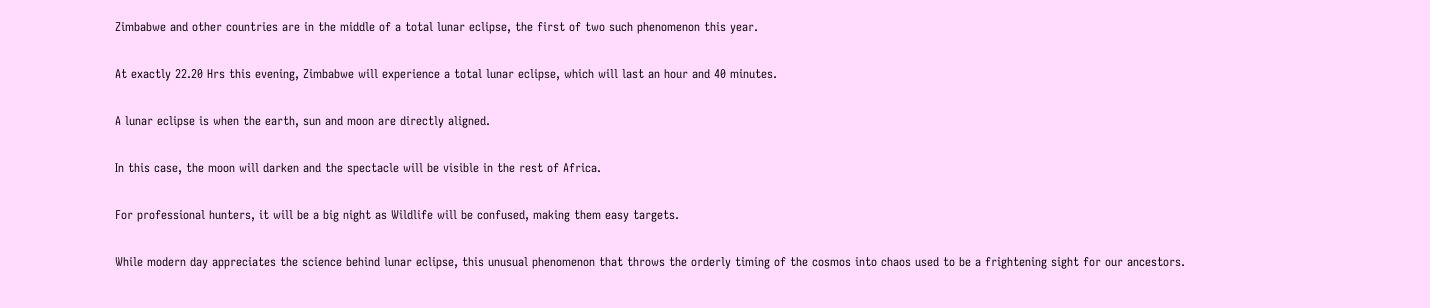Zimbabwe and other countries are in the middle of a total lunar eclipse, the first of two such phenomenon this year.

At exactly 22.20 Hrs this evening, Zimbabwe will experience a total lunar eclipse, which will last an hour and 40 minutes.

A lunar eclipse is when the earth, sun and moon are directly aligned.

In this case, the moon will darken and the spectacle will be visible in the rest of Africa.

For professional hunters, it will be a big night as Wildlife will be confused, making them easy targets.

While modern day appreciates the science behind lunar eclipse, this unusual phenomenon that throws the orderly timing of the cosmos into chaos used to be a frightening sight for our ancestors.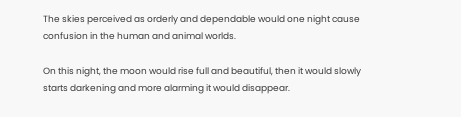The skies perceived as orderly and dependable would one night cause confusion in the human and animal worlds.

On this night, the moon would rise full and beautiful, then it would slowly starts darkening and more alarming it would disappear.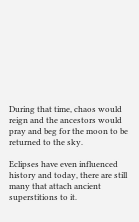During that time, chaos would reign and the ancestors would pray and beg for the moon to be returned to the sky.

Eclipses have even influenced history and today, there are still many that attach ancient superstitions to it.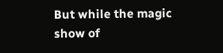But while the magic show of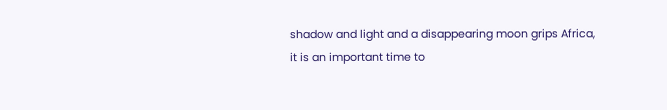shadow and light and a disappearing moon grips Africa, it is an important time to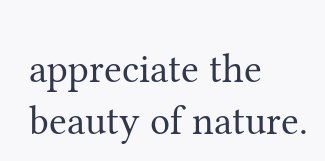appreciate the beauty of nature.